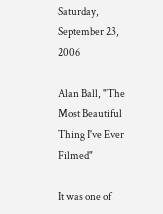Saturday, September 23, 2006

Alan Ball, "The Most Beautiful Thing I've Ever Filmed"

It was one of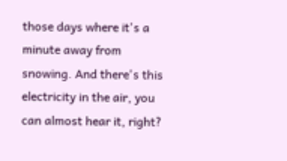those days where it's a minute away from snowing. And there's this electricity in the air, you can almost hear it, right?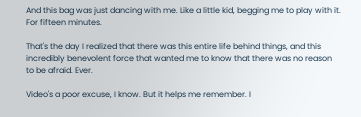And this bag was just dancing with me. Like a little kid, begging me to play with it. For fifteen minutes.

That's the day I realized that there was this entire life behind things, and this incredibly benevolent force that wanted me to know that there was no reason to be afraid. Ever.

Video's a poor excuse, I know. But it helps me remember. I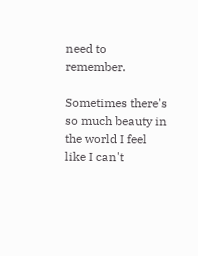need to remember.

Sometimes there's so much beauty in the world I feel like I can't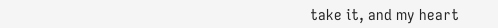take it, and my heart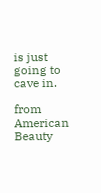is just going to cave in.

from American Beauty